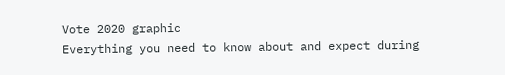Vote 2020 graphic
Everything you need to know about and expect during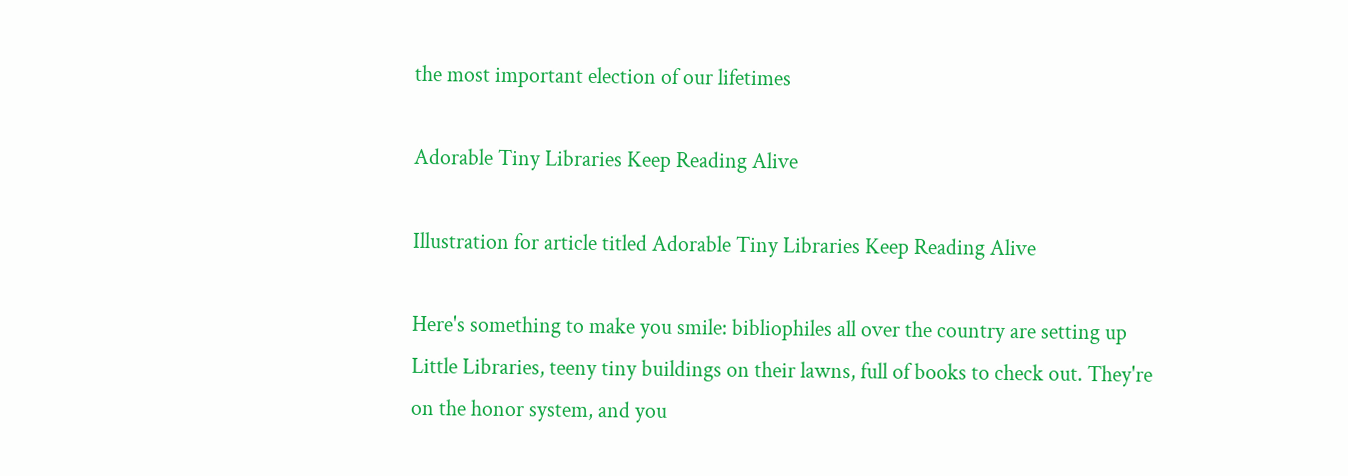the most important election of our lifetimes

Adorable Tiny Libraries Keep Reading Alive

Illustration for article titled Adorable Tiny Libraries Keep Reading Alive

Here's something to make you smile: bibliophiles all over the country are setting up Little Libraries, teeny tiny buildings on their lawns, full of books to check out. They're on the honor system, and you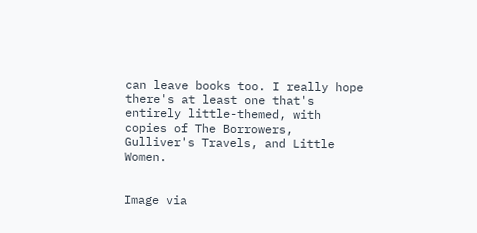can leave books too. I really hope there's at least one that's entirely little-themed, with copies of The Borrowers, Gulliver's Travels, and Little Women.


Image via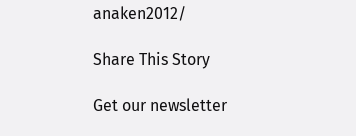anaken2012/

Share This Story

Get our newsletter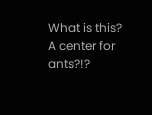What is this? A center for ants?!?